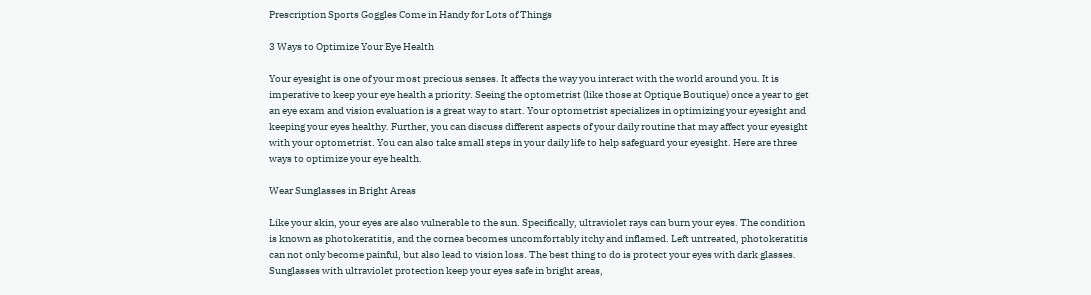Prescription Sports Goggles Come in Handy for Lots of Things

3 Ways to Optimize Your Eye Health

Your eyesight is one of your most precious senses. It affects the way you interact with the world around you. It is imperative to keep your eye health a priority. Seeing the optometrist (like those at Optique Boutique) once a year to get an eye exam and vision evaluation is a great way to start. Your optometrist specializes in optimizing your eyesight and keeping your eyes healthy. Further, you can discuss different aspects of your daily routine that may affect your eyesight with your optometrist. You can also take small steps in your daily life to help safeguard your eyesight. Here are three ways to optimize your eye health.

Wear Sunglasses in Bright Areas

Like your skin, your eyes are also vulnerable to the sun. Specifically, ultraviolet rays can burn your eyes. The condition is known as photokeratitis, and the cornea becomes uncomfortably itchy and inflamed. Left untreated, photokeratitis can not only become painful, but also lead to vision loss. The best thing to do is protect your eyes with dark glasses. Sunglasses with ultraviolet protection keep your eyes safe in bright areas,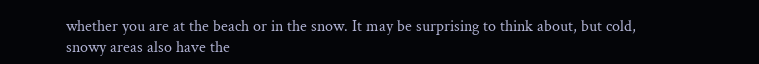whether you are at the beach or in the snow. It may be surprising to think about, but cold, snowy areas also have the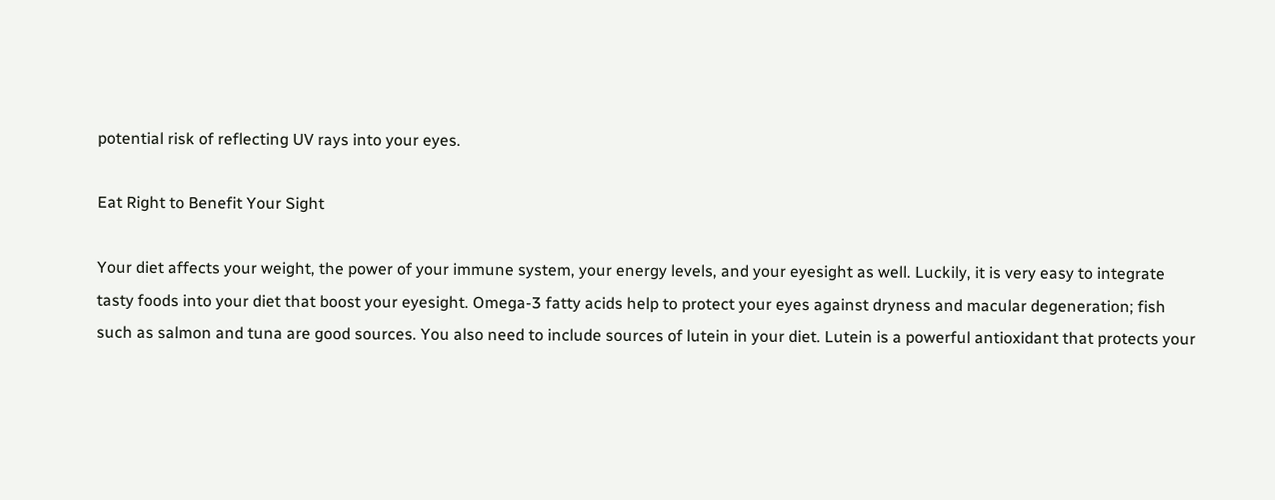potential risk of reflecting UV rays into your eyes.

Eat Right to Benefit Your Sight

Your diet affects your weight, the power of your immune system, your energy levels, and your eyesight as well. Luckily, it is very easy to integrate tasty foods into your diet that boost your eyesight. Omega-3 fatty acids help to protect your eyes against dryness and macular degeneration; fish such as salmon and tuna are good sources. You also need to include sources of lutein in your diet. Lutein is a powerful antioxidant that protects your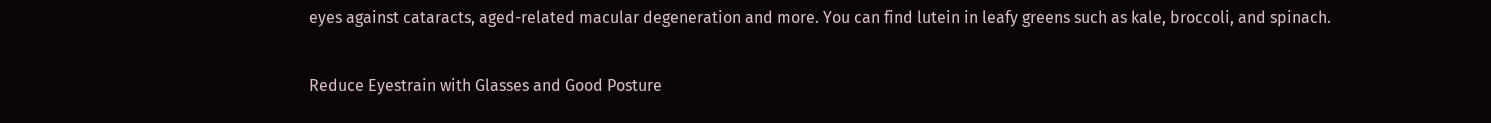eyes against cataracts, aged-related macular degeneration and more. You can find lutein in leafy greens such as kale, broccoli, and spinach.

Reduce Eyestrain with Glasses and Good Posture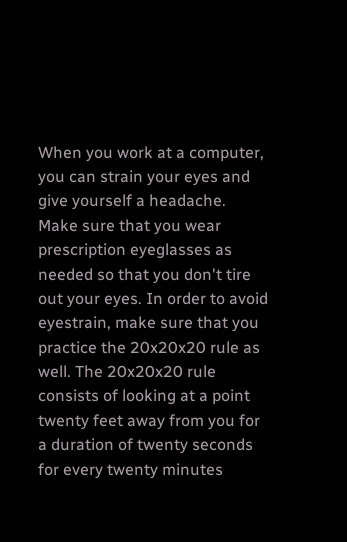When you work at a computer, you can strain your eyes and give yourself a headache. Make sure that you wear prescription eyeglasses as needed so that you don't tire out your eyes. In order to avoid eyestrain, make sure that you practice the 20x20x20 rule as well. The 20x20x20 rule consists of looking at a point twenty feet away from you for a duration of twenty seconds for every twenty minutes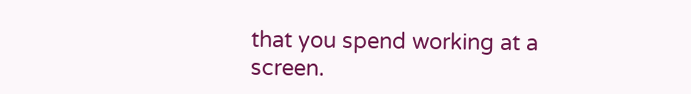that you spend working at a screen.